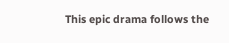This epic drama follows the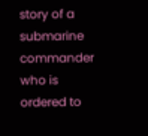story of a submarine commander who is ordered to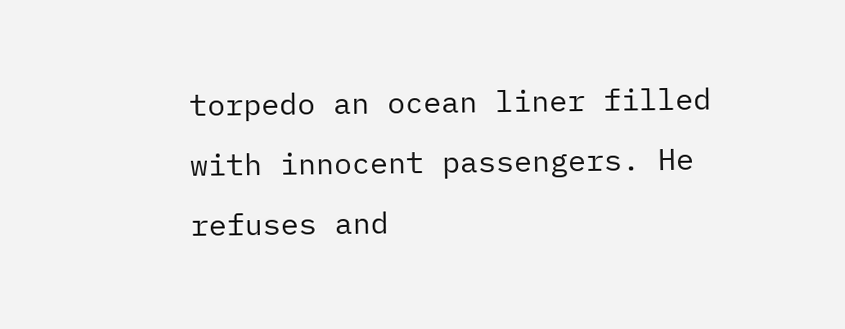torpedo an ocean liner filled with innocent passengers. He refuses and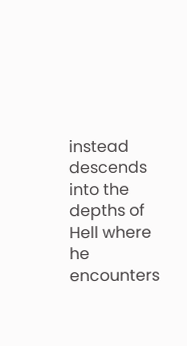instead descends into the depths of Hell where he encounters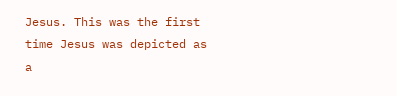Jesus. This was the first time Jesus was depicted as a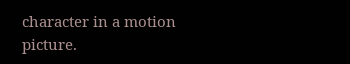character in a motion picture.